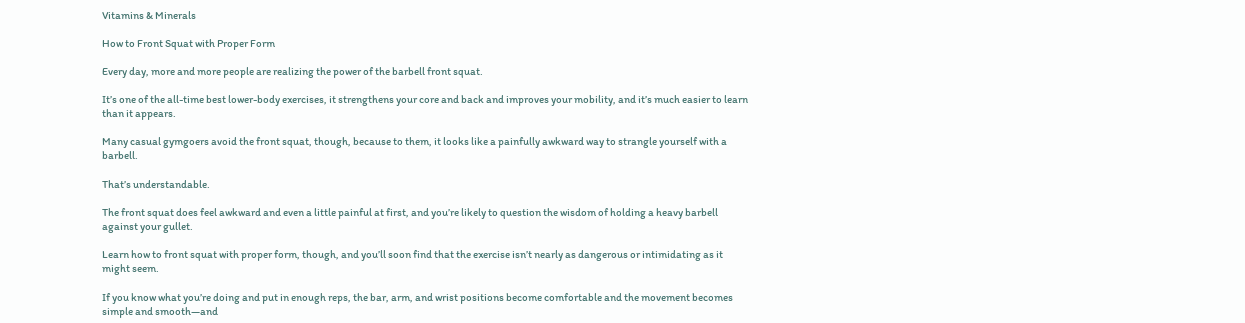Vitamins & Minerals

How to Front Squat with Proper Form

Every day, more and more people are realizing the power of the barbell front squat.

It’s one of the all-time best lower-body exercises, it strengthens your core and back and improves your mobility, and it’s much easier to learn than it appears.

Many casual gymgoers avoid the front squat, though, because to them, it looks like a painfully awkward way to strangle yourself with a barbell.

That’s understandable.

The front squat does feel awkward and even a little painful at first, and you’re likely to question the wisdom of holding a heavy barbell against your gullet.

Learn how to front squat with proper form, though, and you’ll soon find that the exercise isn’t nearly as dangerous or intimidating as it might seem.

If you know what you’re doing and put in enough reps, the bar, arm, and wrist positions become comfortable and the movement becomes simple and smooth—and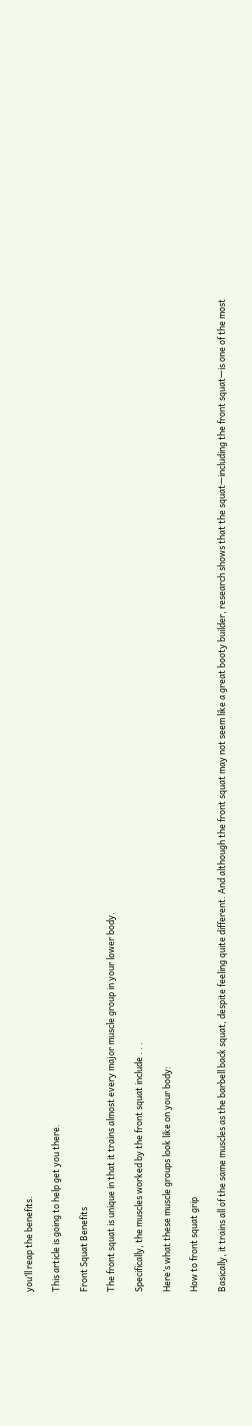you’ll reap the benefits.

This article is going to help get you there.

Front Squat Benefits

The front squat is unique in that it trains almost every major muscle group in your lower body.

Specifically, the muscles worked by the front squat include . . .

Here’s what these muscle groups look like on your body:

How to front squat grip

Basically, it trains all of the same muscles as the barbell back squat, despite feeling quite different. And although the front squat may not seem like a great booty builder, research shows that the squat—including the front squat—is one of the most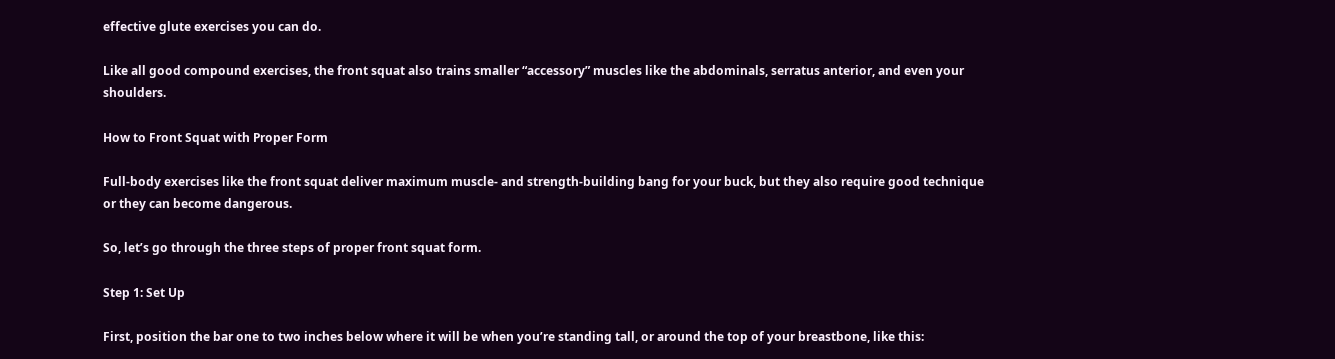effective glute exercises you can do.

Like all good compound exercises, the front squat also trains smaller “accessory” muscles like the abdominals, serratus anterior, and even your shoulders.

How to Front Squat with Proper Form

Full-body exercises like the front squat deliver maximum muscle- and strength-building bang for your buck, but they also require good technique or they can become dangerous.

So, let’s go through the three steps of proper front squat form.

Step 1: Set Up

First, position the bar one to two inches below where it will be when you’re standing tall, or around the top of your breastbone, like this: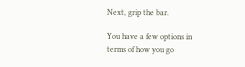Next, grip the bar.

You have a few options in terms of how you go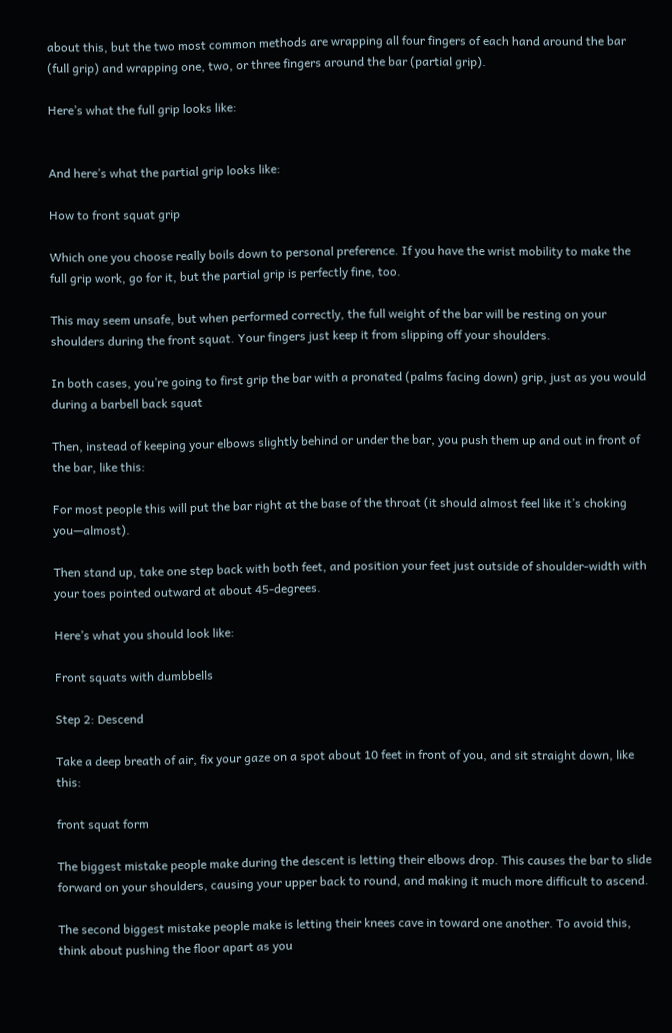about this, but the two most common methods are wrapping all four fingers of each hand around the bar (full grip) and wrapping one, two, or three fingers around the bar (partial grip).

Here’s what the full grip looks like:


And here’s what the partial grip looks like:

How to front squat grip

Which one you choose really boils down to personal preference. If you have the wrist mobility to make the full grip work, go for it, but the partial grip is perfectly fine, too.

This may seem unsafe, but when performed correctly, the full weight of the bar will be resting on your shoulders during the front squat. Your fingers just keep it from slipping off your shoulders.

In both cases, you’re going to first grip the bar with a pronated (palms facing down) grip, just as you would during a barbell back squat

Then, instead of keeping your elbows slightly behind or under the bar, you push them up and out in front of the bar, like this:

For most people this will put the bar right at the base of the throat (it should almost feel like it’s choking you—almost).

Then stand up, take one step back with both feet, and position your feet just outside of shoulder-width with your toes pointed outward at about 45-degrees.

Here’s what you should look like:

Front squats with dumbbells

Step 2: Descend

Take a deep breath of air, fix your gaze on a spot about 10 feet in front of you, and sit straight down, like this:

front squat form

The biggest mistake people make during the descent is letting their elbows drop. This causes the bar to slide forward on your shoulders, causing your upper back to round, and making it much more difficult to ascend.

The second biggest mistake people make is letting their knees cave in toward one another. To avoid this, think about pushing the floor apart as you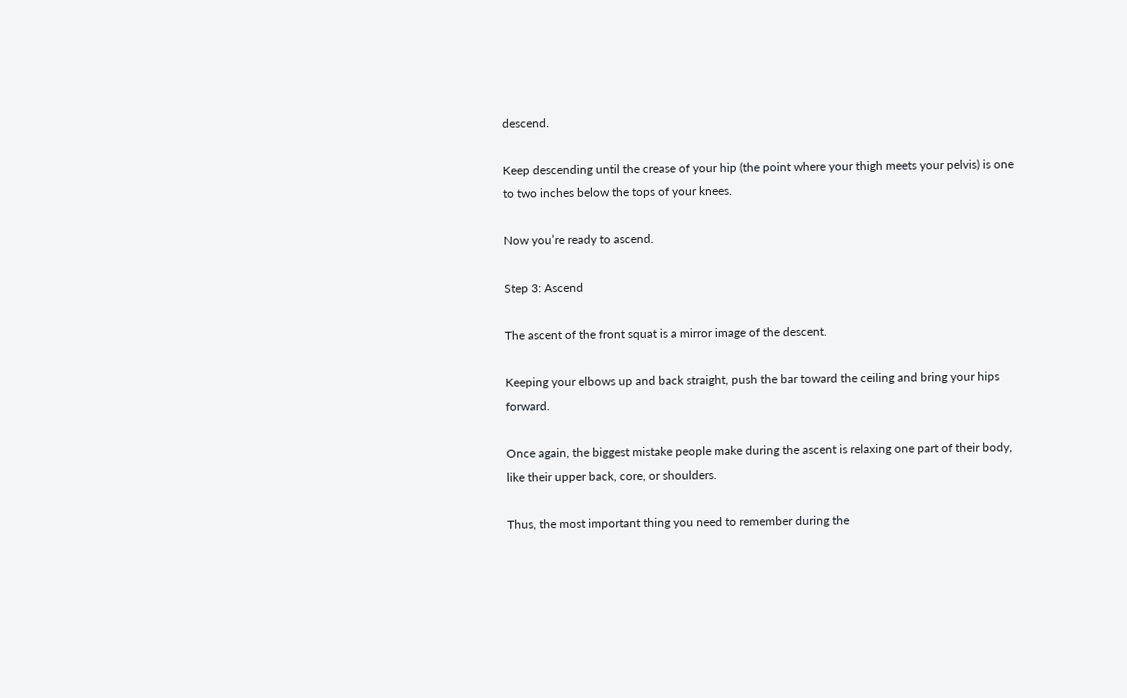descend.

Keep descending until the crease of your hip (the point where your thigh meets your pelvis) is one to two inches below the tops of your knees.

Now you’re ready to ascend.

Step 3: Ascend

The ascent of the front squat is a mirror image of the descent.

Keeping your elbows up and back straight, push the bar toward the ceiling and bring your hips forward.

Once again, the biggest mistake people make during the ascent is relaxing one part of their body, like their upper back, core, or shoulders.

Thus, the most important thing you need to remember during the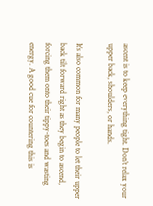ascent is to keep everything tight. Don’t relax your upper back, shoulders, or hands.

It’s also common for many people to let their upper back tilt forward right as they begin to ascend, forcing them onto their tippy-toes and wasting energy. A good cue for countering this is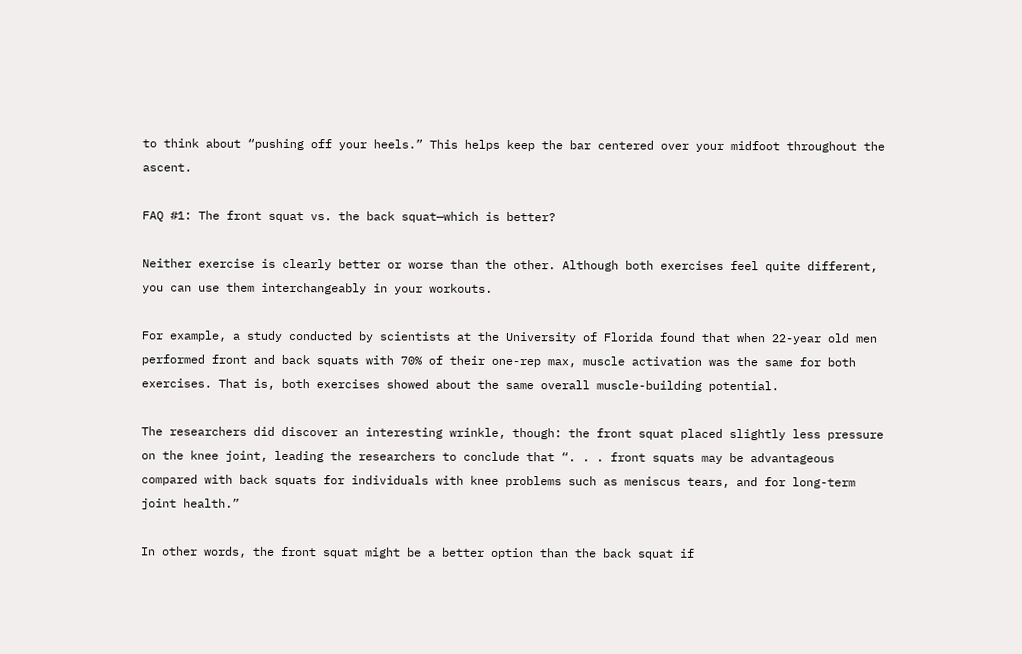to think about “pushing off your heels.” This helps keep the bar centered over your midfoot throughout the ascent.

FAQ #1: The front squat vs. the back squat—which is better?

Neither exercise is clearly better or worse than the other. Although both exercises feel quite different, you can use them interchangeably in your workouts.

For example, a study conducted by scientists at the University of Florida found that when 22-year old men performed front and back squats with 70% of their one-rep max, muscle activation was the same for both exercises. That is, both exercises showed about the same overall muscle-building potential.

The researchers did discover an interesting wrinkle, though: the front squat placed slightly less pressure on the knee joint, leading the researchers to conclude that “. . . front squats may be advantageous compared with back squats for individuals with knee problems such as meniscus tears, and for long-term joint health.”

In other words, the front squat might be a better option than the back squat if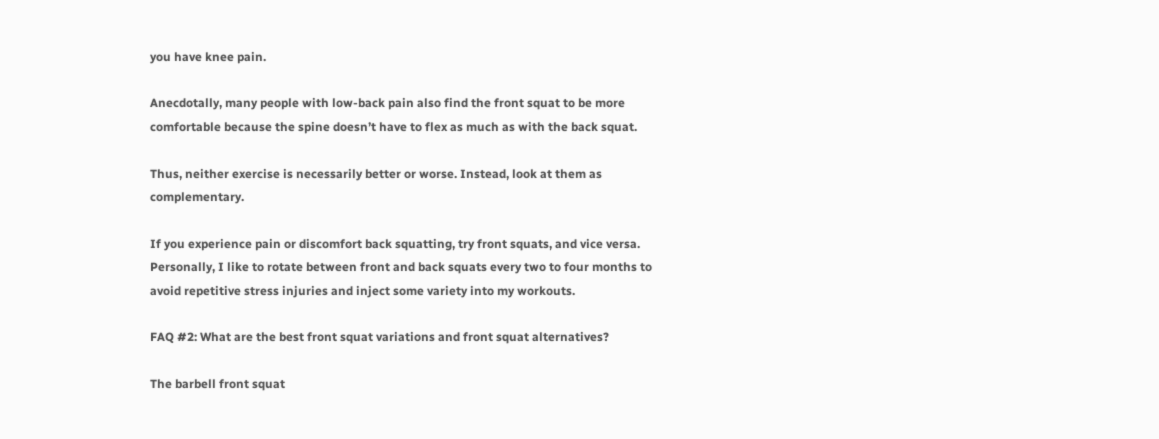you have knee pain.

Anecdotally, many people with low-back pain also find the front squat to be more comfortable because the spine doesn’t have to flex as much as with the back squat.

Thus, neither exercise is necessarily better or worse. Instead, look at them as complementary.

If you experience pain or discomfort back squatting, try front squats, and vice versa. Personally, I like to rotate between front and back squats every two to four months to avoid repetitive stress injuries and inject some variety into my workouts.

FAQ #2: What are the best front squat variations and front squat alternatives?

The barbell front squat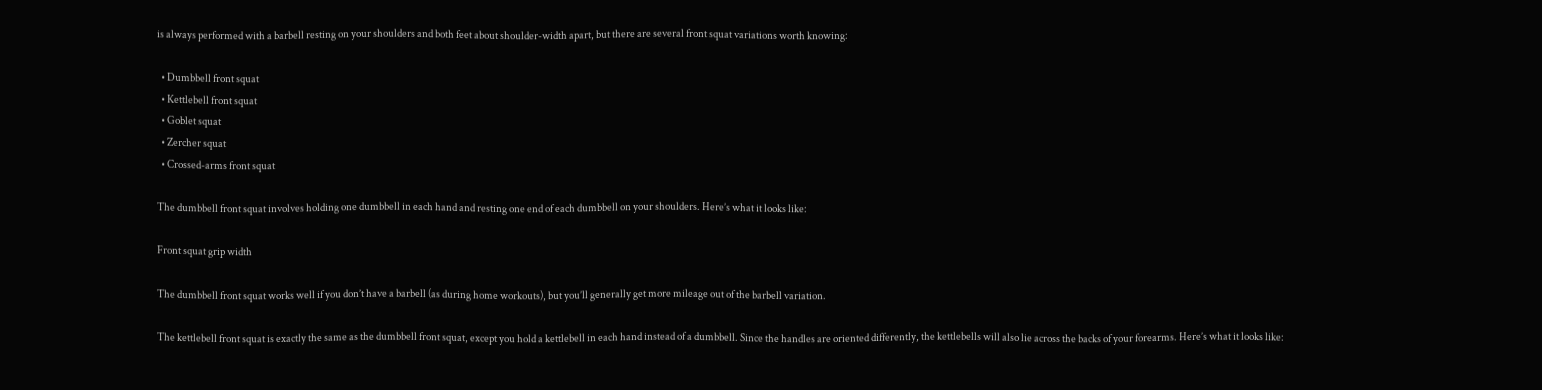is always performed with a barbell resting on your shoulders and both feet about shoulder-width apart, but there are several front squat variations worth knowing:

  • Dumbbell front squat
  • Kettlebell front squat
  • Goblet squat
  • Zercher squat
  • Crossed-arms front squat

The dumbbell front squat involves holding one dumbbell in each hand and resting one end of each dumbbell on your shoulders. Here’s what it looks like:

Front squat grip width

The dumbbell front squat works well if you don’t have a barbell (as during home workouts), but you’ll generally get more mileage out of the barbell variation.

The kettlebell front squat is exactly the same as the dumbbell front squat, except you hold a kettlebell in each hand instead of a dumbbell. Since the handles are oriented differently, the kettlebells will also lie across the backs of your forearms. Here’s what it looks like: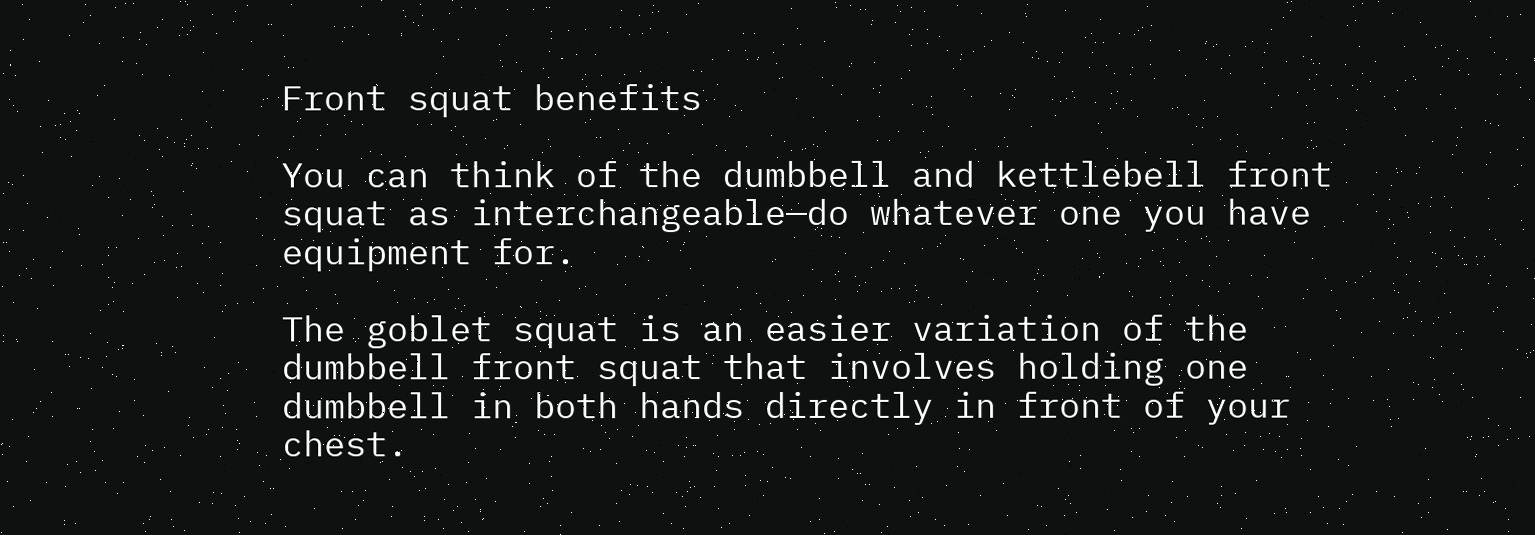Front squat benefits

You can think of the dumbbell and kettlebell front squat as interchangeable—do whatever one you have equipment for.

The goblet squat is an easier variation of the dumbbell front squat that involves holding one dumbbell in both hands directly in front of your chest.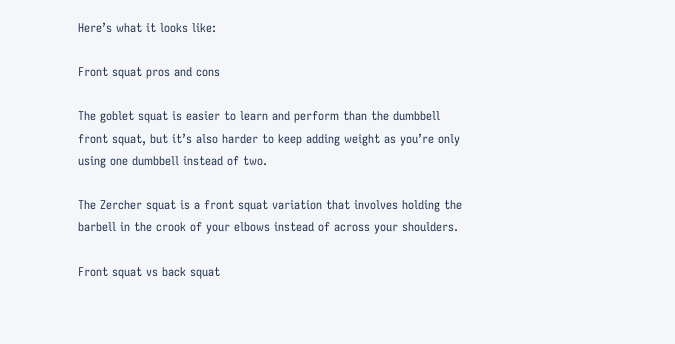Here’s what it looks like:

Front squat pros and cons

The goblet squat is easier to learn and perform than the dumbbell front squat, but it’s also harder to keep adding weight as you’re only using one dumbbell instead of two.

The Zercher squat is a front squat variation that involves holding the barbell in the crook of your elbows instead of across your shoulders.

Front squat vs back squat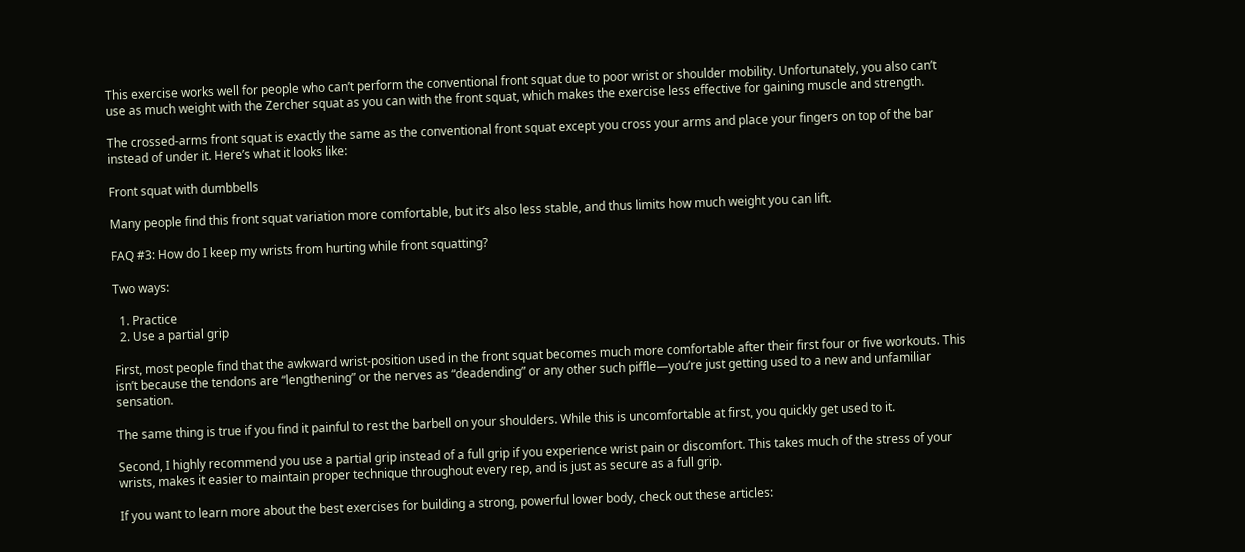This exercise works well for people who can’t perform the conventional front squat due to poor wrist or shoulder mobility. Unfortunately, you also can’t use as much weight with the Zercher squat as you can with the front squat, which makes the exercise less effective for gaining muscle and strength.

The crossed-arms front squat is exactly the same as the conventional front squat except you cross your arms and place your fingers on top of the bar instead of under it. Here’s what it looks like:

Front squat with dumbbells

Many people find this front squat variation more comfortable, but it’s also less stable, and thus limits how much weight you can lift.

FAQ #3: How do I keep my wrists from hurting while front squatting?

Two ways:

  1. Practice
  2. Use a partial grip

First, most people find that the awkward wrist-position used in the front squat becomes much more comfortable after their first four or five workouts. This isn’t because the tendons are “lengthening” or the nerves as “deadending” or any other such piffle—you’re just getting used to a new and unfamiliar sensation.

The same thing is true if you find it painful to rest the barbell on your shoulders. While this is uncomfortable at first, you quickly get used to it.

Second, I highly recommend you use a partial grip instead of a full grip if you experience wrist pain or discomfort. This takes much of the stress of your wrists, makes it easier to maintain proper technique throughout every rep, and is just as secure as a full grip.

If you want to learn more about the best exercises for building a strong, powerful lower body, check out these articles: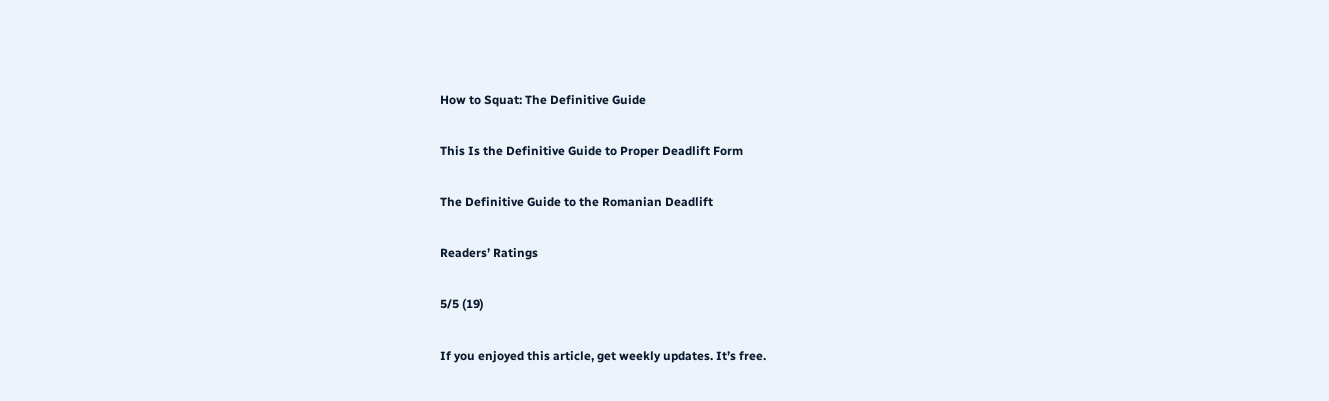How to Squat: The Definitive Guide

This Is the Definitive Guide to Proper Deadlift Form

The Definitive Guide to the Romanian Deadlift

Readers’ Ratings

5/5 (19)

If you enjoyed this article, get weekly updates. It’s free.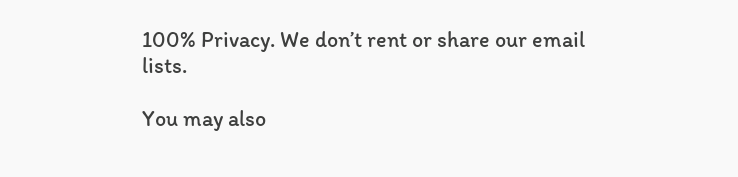100% Privacy. We don’t rent or share our email lists.

You may also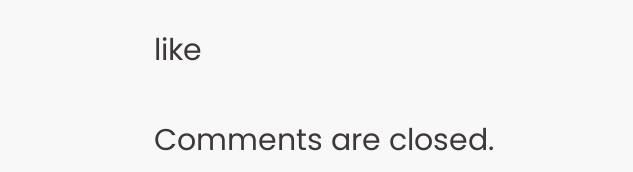like

Comments are closed.